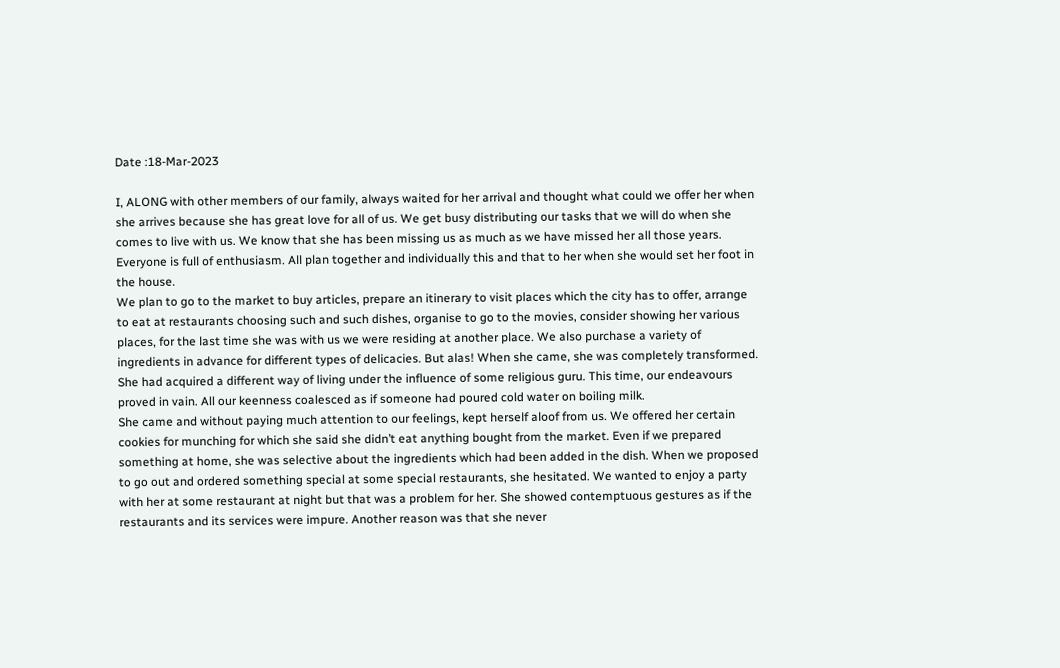Date :18-Mar-2023

I, ALONG with other members of our family, always waited for her arrival and thought what could we offer her when she arrives because she has great love for all of us. We get busy distributing our tasks that we will do when she comes to live with us. We know that she has been missing us as much as we have missed her all those years. Everyone is full of enthusiasm. All plan together and individually this and that to her when she would set her foot in the house.
We plan to go to the market to buy articles, prepare an itinerary to visit places which the city has to offer, arrange to eat at restaurants choosing such and such dishes, organise to go to the movies, consider showing her various places, for the last time she was with us we were residing at another place. We also purchase a variety of ingredients in advance for different types of delicacies. But alas! When she came, she was completely transformed. She had acquired a different way of living under the influence of some religious guru. This time, our endeavours proved in vain. All our keenness coalesced as if someone had poured cold water on boiling milk.
She came and without paying much attention to our feelings, kept herself aloof from us. We offered her certain cookies for munching for which she said she didn’t eat anything bought from the market. Even if we prepared something at home, she was selective about the ingredients which had been added in the dish. When we proposed to go out and ordered something special at some special restaurants, she hesitated. We wanted to enjoy a party with her at some restaurant at night but that was a problem for her. She showed contemptuous gestures as if the restaurants and its services were impure. Another reason was that she never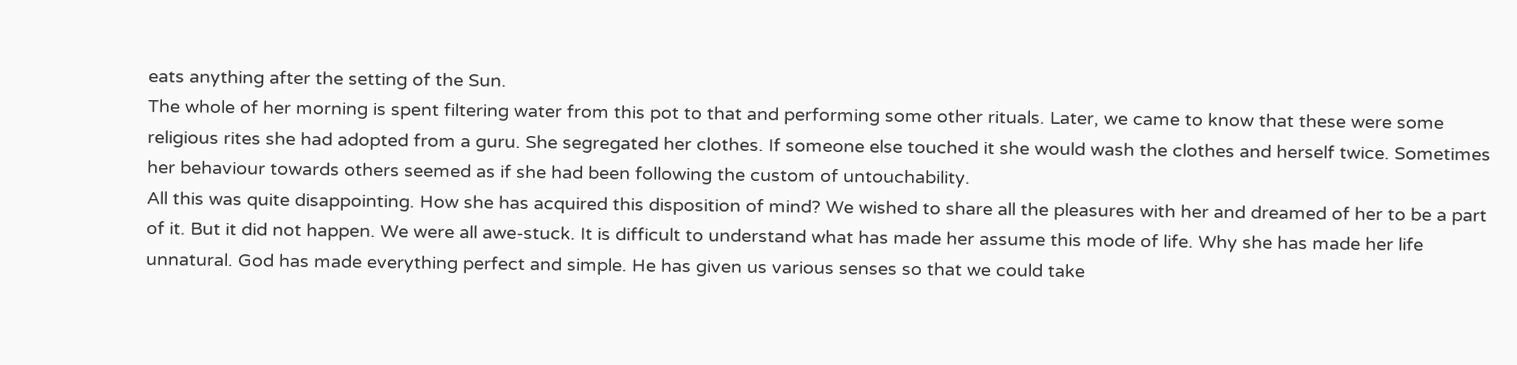eats anything after the setting of the Sun.
The whole of her morning is spent filtering water from this pot to that and performing some other rituals. Later, we came to know that these were some religious rites she had adopted from a guru. She segregated her clothes. If someone else touched it she would wash the clothes and herself twice. Sometimes her behaviour towards others seemed as if she had been following the custom of untouchability.
All this was quite disappointing. How she has acquired this disposition of mind? We wished to share all the pleasures with her and dreamed of her to be a part of it. But it did not happen. We were all awe-stuck. It is difficult to understand what has made her assume this mode of life. Why she has made her life unnatural. God has made everything perfect and simple. He has given us various senses so that we could take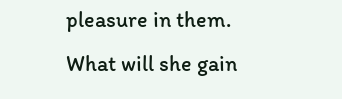pleasure in them. What will she gain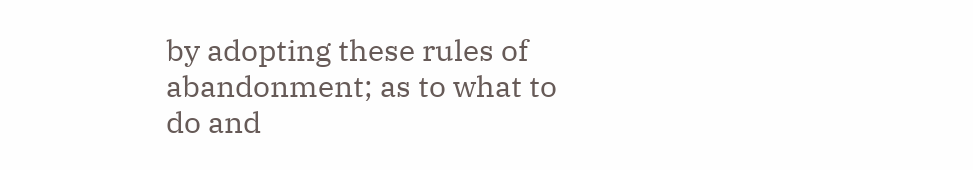by adopting these rules of abandonment; as to what to do and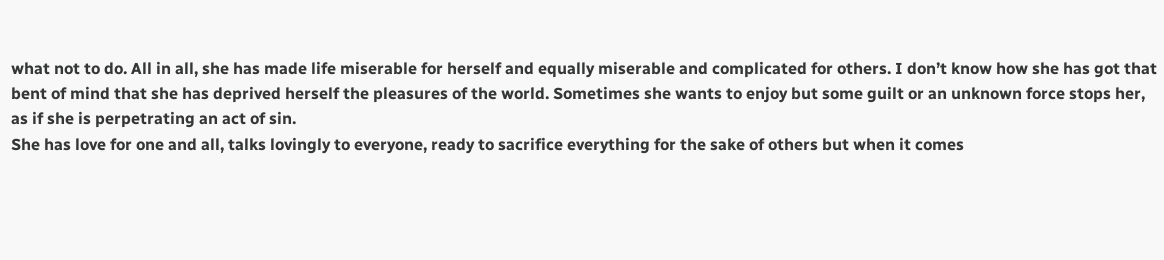what not to do. All in all, she has made life miserable for herself and equally miserable and complicated for others. I don’t know how she has got that bent of mind that she has deprived herself the pleasures of the world. Sometimes she wants to enjoy but some guilt or an unknown force stops her, as if she is perpetrating an act of sin.
She has love for one and all, talks lovingly to everyone, ready to sacrifice everything for the sake of others but when it comes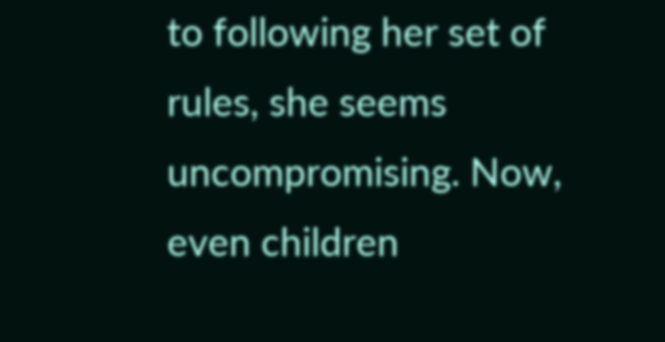to following her set of rules, she seems uncompromising. Now, even children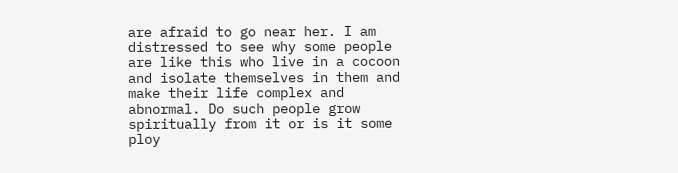are afraid to go near her. I am distressed to see why some people are like this who live in a cocoon and isolate themselves in them and make their life complex and abnormal. Do such people grow spiritually from it or is it some ploy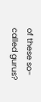of these so-called gurus?